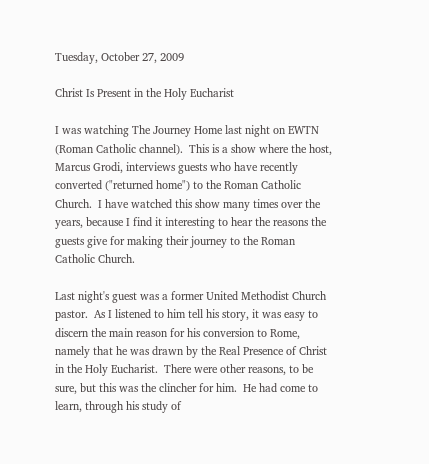Tuesday, October 27, 2009

Christ Is Present in the Holy Eucharist

I was watching The Journey Home last night on EWTN (Roman Catholic channel).  This is a show where the host, Marcus Grodi, interviews guests who have recently converted ("returned home") to the Roman Catholic Church.  I have watched this show many times over the years, because I find it interesting to hear the reasons the guests give for making their journey to the Roman Catholic Church.

Last night's guest was a former United Methodist Church pastor.  As I listened to him tell his story, it was easy to discern the main reason for his conversion to Rome, namely that he was drawn by the Real Presence of Christ in the Holy Eucharist.  There were other reasons, to be sure, but this was the clincher for him.  He had come to learn, through his study of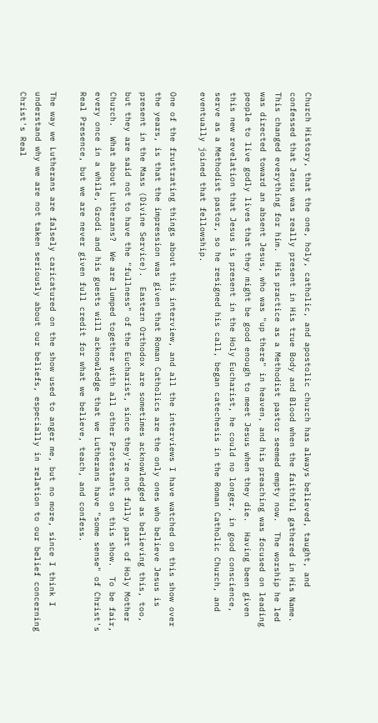Church History, that the one, holy, catholic, and apostolic church has always believed, taught, and confessed that Jesus was really present in His true Body and Blood when the faithful gathered in His Name.  This changed everything for him.  His practice as a Methodist pastor seemed empty now.  The worship he led was directed toward an absent Jesus, who was "up there" in heaven, and his preaching was focused on leading people to live godly lives that they might be good enough to meet Jesus when they die.  Having been given this new revelation that Jesus is present in the Holy Eucharist, he could no longer, in good conscience, serve as a Methodist pastor, so he resigned his call, began catechesis in the Roman Catholic Church, and eventually joined that fellowship.

One of the frustrating things about this interview, and all the interviews I have watched on this show over the years, is that the impression was given that Roman Catholics are the only ones who believe Jesus is present in the Mass (Divine Service).  Eastern Orthodox are sometimes acknowledged as believing this, too, but they are said not to have the "fullness" of the Eucharist, since they're not fully part of Holy Mother Church.  What about Lutherans?  We are lumped together with all other Protestants on this show.  To be fair, every once in a while, Grodi and his guests will acknowledge that we Lutherans have "some sense" of Christ's Real Presence, but we are never given full credit for what we believe, teach, and confess.

The way we Lutherans are falsely caricatured on the show used to anger me, but no more, since I think I understand why we are not taken seriously about our beliefs, especially in relation to our belief concerning Christ's Real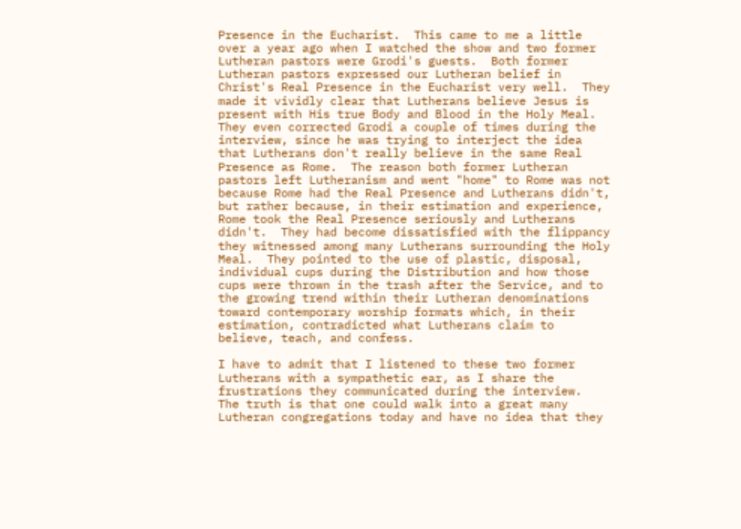Presence in the Eucharist.  This came to me a little over a year ago when I watched the show and two former Lutheran pastors were Grodi's guests.  Both former Lutheran pastors expressed our Lutheran belief in Christ's Real Presence in the Eucharist very well.  They made it vividly clear that Lutherans believe Jesus is present with His true Body and Blood in the Holy Meal.  They even corrected Grodi a couple of times during the interview, since he was trying to interject the idea that Lutherans don't really believe in the same Real Presence as Rome.  The reason both former Lutheran pastors left Lutheranism and went "home" to Rome was not because Rome had the Real Presence and Lutherans didn't, but rather because, in their estimation and experience, Rome took the Real Presence seriously and Lutherans didn't.  They had become dissatisfied with the flippancy they witnessed among many Lutherans surrounding the Holy Meal.  They pointed to the use of plastic, disposal, individual cups during the Distribution and how those cups were thrown in the trash after the Service, and to the growing trend within their Lutheran denominations toward contemporary worship formats which, in their estimation, contradicted what Lutherans claim to believe, teach, and confess.

I have to admit that I listened to these two former Lutherans with a sympathetic ear, as I share the frustrations they communicated during the interview.  The truth is that one could walk into a great many Lutheran congregations today and have no idea that they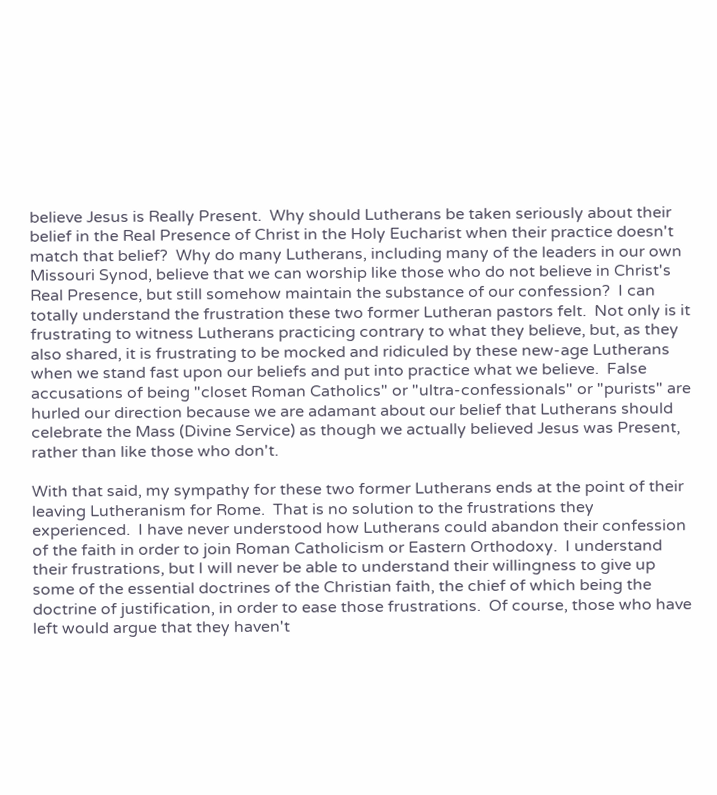believe Jesus is Really Present.  Why should Lutherans be taken seriously about their belief in the Real Presence of Christ in the Holy Eucharist when their practice doesn't match that belief?  Why do many Lutherans, including many of the leaders in our own Missouri Synod, believe that we can worship like those who do not believe in Christ's Real Presence, but still somehow maintain the substance of our confession?  I can totally understand the frustration these two former Lutheran pastors felt.  Not only is it frustrating to witness Lutherans practicing contrary to what they believe, but, as they also shared, it is frustrating to be mocked and ridiculed by these new-age Lutherans when we stand fast upon our beliefs and put into practice what we believe.  False accusations of being "closet Roman Catholics" or "ultra-confessionals" or "purists" are hurled our direction because we are adamant about our belief that Lutherans should celebrate the Mass (Divine Service) as though we actually believed Jesus was Present, rather than like those who don't.

With that said, my sympathy for these two former Lutherans ends at the point of their leaving Lutheranism for Rome.  That is no solution to the frustrations they experienced.  I have never understood how Lutherans could abandon their confession of the faith in order to join Roman Catholicism or Eastern Orthodoxy.  I understand their frustrations, but I will never be able to understand their willingness to give up some of the essential doctrines of the Christian faith, the chief of which being the doctrine of justification, in order to ease those frustrations.  Of course, those who have left would argue that they haven't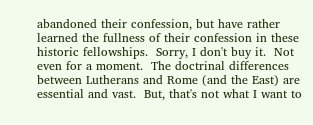abandoned their confession, but have rather learned the fullness of their confession in these historic fellowships.  Sorry, I don't buy it.  Not even for a moment.  The doctrinal differences between Lutherans and Rome (and the East) are essential and vast.  But, that's not what I want to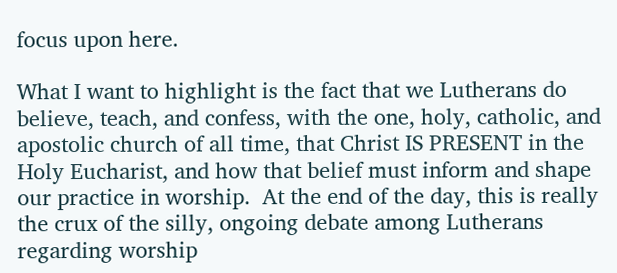focus upon here.

What I want to highlight is the fact that we Lutherans do believe, teach, and confess, with the one, holy, catholic, and apostolic church of all time, that Christ IS PRESENT in the Holy Eucharist, and how that belief must inform and shape our practice in worship.  At the end of the day, this is really the crux of the silly, ongoing debate among Lutherans regarding worship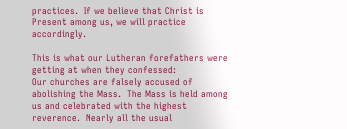practices.  If we believe that Christ is Present among us, we will practice accordingly.

This is what our Lutheran forefathers were getting at when they confessed:
Our churches are falsely accused of abolishing the Mass.  The Mass is held among us and celebrated with the highest reverence.  Nearly all the usual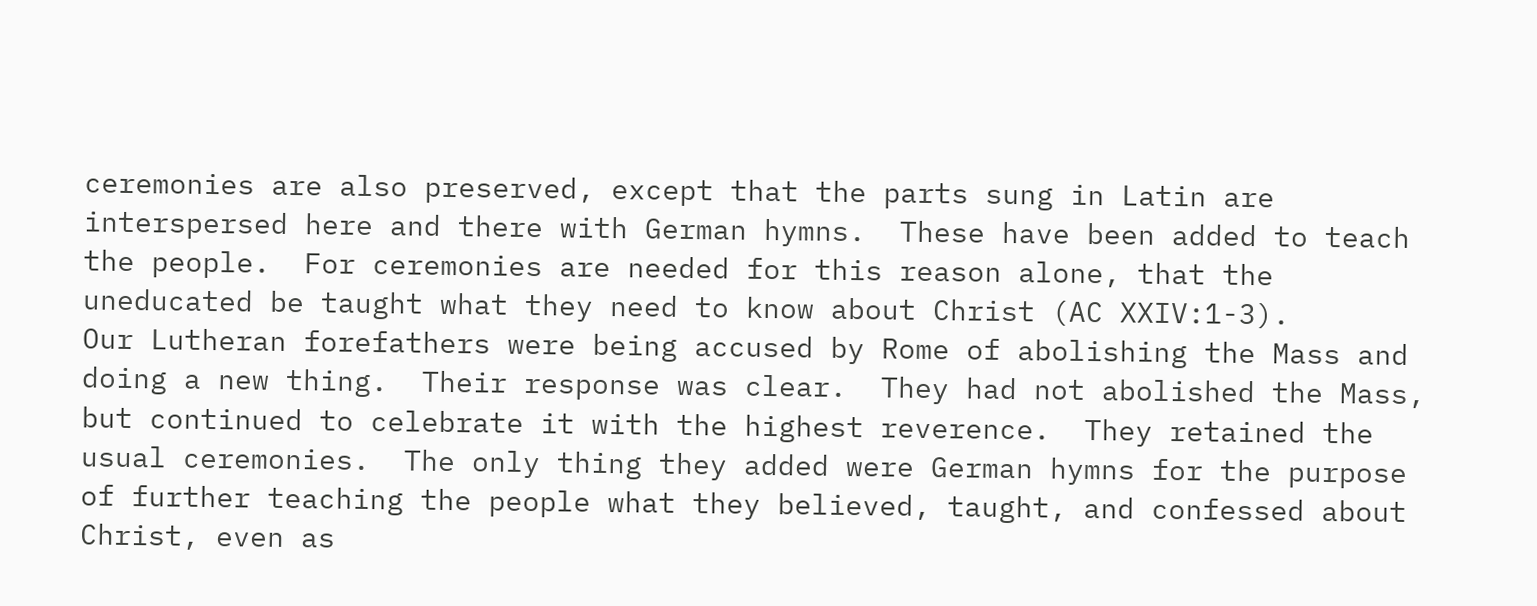ceremonies are also preserved, except that the parts sung in Latin are interspersed here and there with German hymns.  These have been added to teach the people.  For ceremonies are needed for this reason alone, that the uneducated be taught what they need to know about Christ (AC XXIV:1-3).
Our Lutheran forefathers were being accused by Rome of abolishing the Mass and doing a new thing.  Their response was clear.  They had not abolished the Mass, but continued to celebrate it with the highest reverence.  They retained the usual ceremonies.  The only thing they added were German hymns for the purpose of further teaching the people what they believed, taught, and confessed about Christ, even as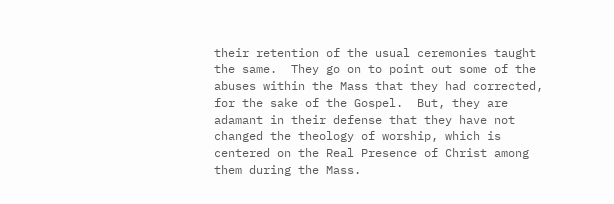their retention of the usual ceremonies taught the same.  They go on to point out some of the abuses within the Mass that they had corrected, for the sake of the Gospel.  But, they are adamant in their defense that they have not changed the theology of worship, which is centered on the Real Presence of Christ among them during the Mass.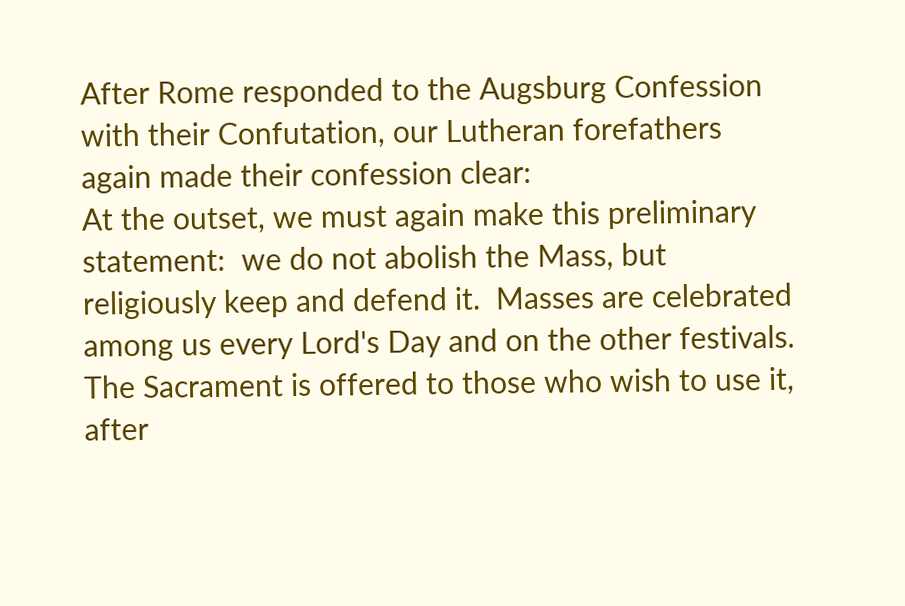After Rome responded to the Augsburg Confession with their Confutation, our Lutheran forefathers again made their confession clear:
At the outset, we must again make this preliminary statement:  we do not abolish the Mass, but religiously keep and defend it.  Masses are celebrated among us every Lord's Day and on the other festivals.  The Sacrament is offered to those who wish to use it, after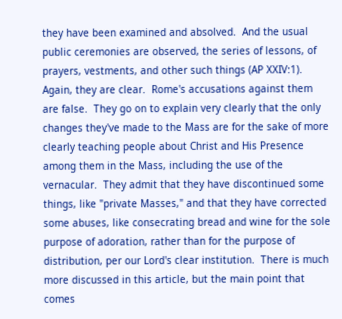they have been examined and absolved.  And the usual public ceremonies are observed, the series of lessons, of prayers, vestments, and other such things (AP XXIV:1).
Again, they are clear.  Rome's accusations against them are false.  They go on to explain very clearly that the only changes they've made to the Mass are for the sake of more clearly teaching people about Christ and His Presence among them in the Mass, including the use of the vernacular.  They admit that they have discontinued some things, like "private Masses," and that they have corrected some abuses, like consecrating bread and wine for the sole purpose of adoration, rather than for the purpose of distribution, per our Lord's clear institution.  There is much more discussed in this article, but the main point that comes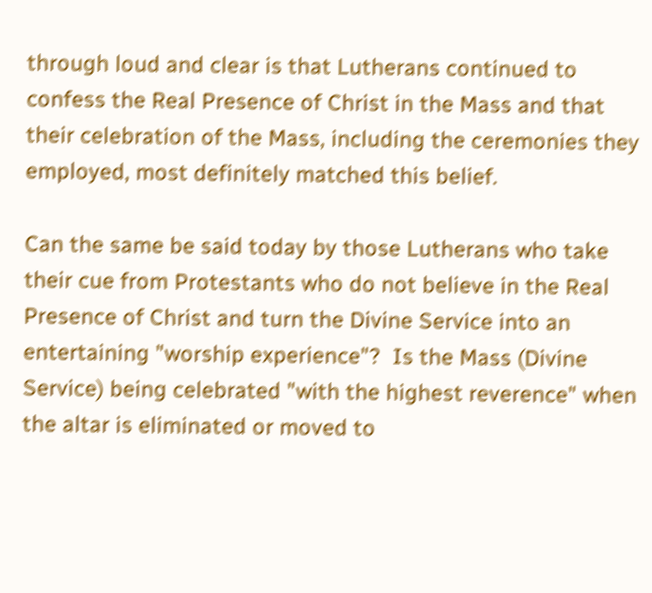through loud and clear is that Lutherans continued to confess the Real Presence of Christ in the Mass and that their celebration of the Mass, including the ceremonies they employed, most definitely matched this belief.

Can the same be said today by those Lutherans who take their cue from Protestants who do not believe in the Real Presence of Christ and turn the Divine Service into an entertaining "worship experience"?  Is the Mass (Divine Service) being celebrated "with the highest reverence" when the altar is eliminated or moved to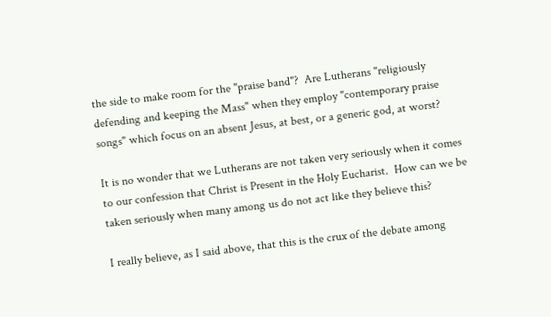the side to make room for the "praise band"?  Are Lutherans "religiously defending and keeping the Mass" when they employ "contemporary praise songs" which focus on an absent Jesus, at best, or a generic god, at worst?

It is no wonder that we Lutherans are not taken very seriously when it comes to our confession that Christ is Present in the Holy Eucharist.  How can we be taken seriously when many among us do not act like they believe this?

I really believe, as I said above, that this is the crux of the debate among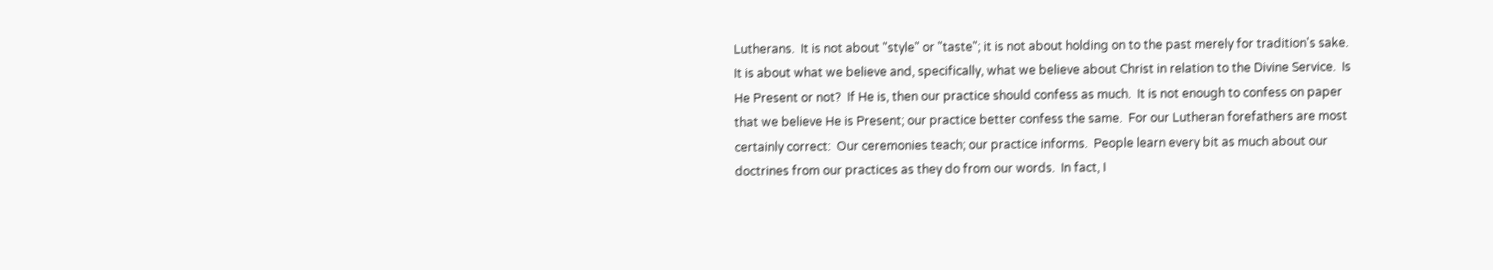Lutherans.  It is not about "style" or "taste"; it is not about holding on to the past merely for tradition's sake.  It is about what we believe and, specifically, what we believe about Christ in relation to the Divine Service.  Is He Present or not?  If He is, then our practice should confess as much.  It is not enough to confess on paper that we believe He is Present; our practice better confess the same.  For our Lutheran forefathers are most certainly correct:  Our ceremonies teach; our practice informs.  People learn every bit as much about our doctrines from our practices as they do from our words.  In fact, I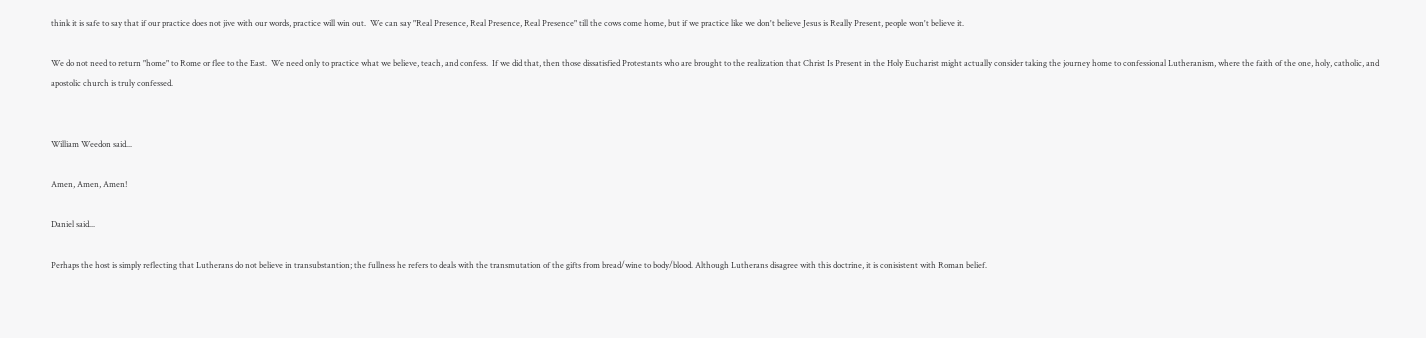think it is safe to say that if our practice does not jive with our words, practice will win out.  We can say "Real Presence, Real Presence, Real Presence" till the cows come home, but if we practice like we don't believe Jesus is Really Present, people won't believe it.

We do not need to return "home" to Rome or flee to the East.  We need only to practice what we believe, teach, and confess.  If we did that, then those dissatisfied Protestants who are brought to the realization that Christ Is Present in the Holy Eucharist might actually consider taking the journey home to confessional Lutheranism, where the faith of the one, holy, catholic, and apostolic church is truly confessed.


William Weedon said...

Amen, Amen, Amen!

Daniel said...

Perhaps the host is simply reflecting that Lutherans do not believe in transubstantion; the fullness he refers to deals with the transmutation of the gifts from bread/wine to body/blood. Although Lutherans disagree with this doctrine, it is conisistent with Roman belief.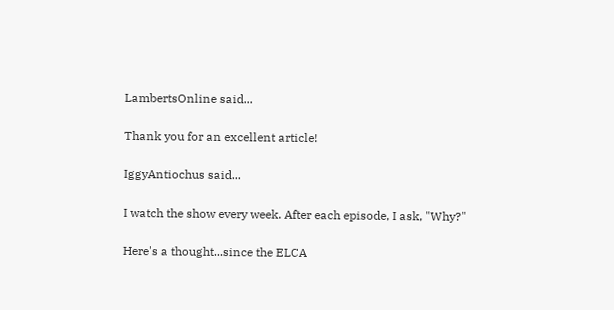LambertsOnline said...

Thank you for an excellent article!

IggyAntiochus said...

I watch the show every week. After each episode, I ask, "Why?"

Here's a thought...since the ELCA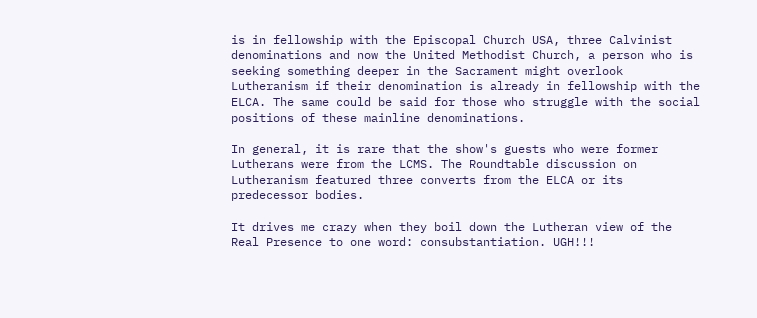is in fellowship with the Episcopal Church USA, three Calvinist denominations and now the United Methodist Church, a person who is seeking something deeper in the Sacrament might overlook Lutheranism if their denomination is already in fellowship with the ELCA. The same could be said for those who struggle with the social positions of these mainline denominations.

In general, it is rare that the show's guests who were former Lutherans were from the LCMS. The Roundtable discussion on Lutheranism featured three converts from the ELCA or its predecessor bodies.

It drives me crazy when they boil down the Lutheran view of the Real Presence to one word: consubstantiation. UGH!!!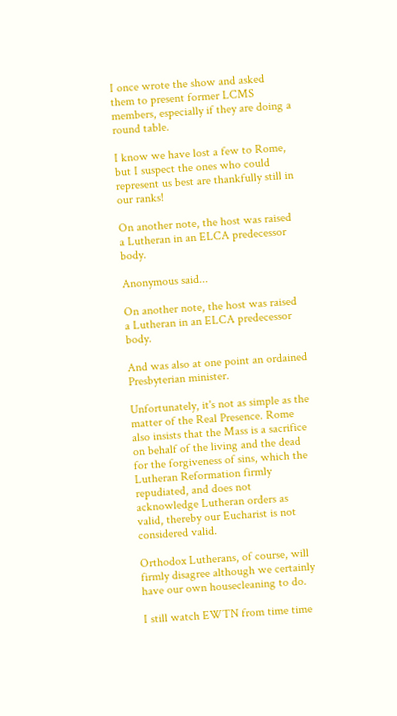I once wrote the show and asked them to present former LCMS members, especially if they are doing a round table.

I know we have lost a few to Rome, but I suspect the ones who could represent us best are thankfully still in our ranks!

On another note, the host was raised a Lutheran in an ELCA predecessor body.

Anonymous said...

On another note, the host was raised a Lutheran in an ELCA predecessor body.

And was also at one point an ordained Presbyterian minister.

Unfortunately, it's not as simple as the matter of the Real Presence. Rome also insists that the Mass is a sacrifice on behalf of the living and the dead for the forgiveness of sins, which the Lutheran Reformation firmly repudiated, and does not acknowledge Lutheran orders as valid, thereby our Eucharist is not considered valid.

Orthodox Lutherans, of course, will firmly disagree although we certainly have our own housecleaning to do.

I still watch EWTN from time time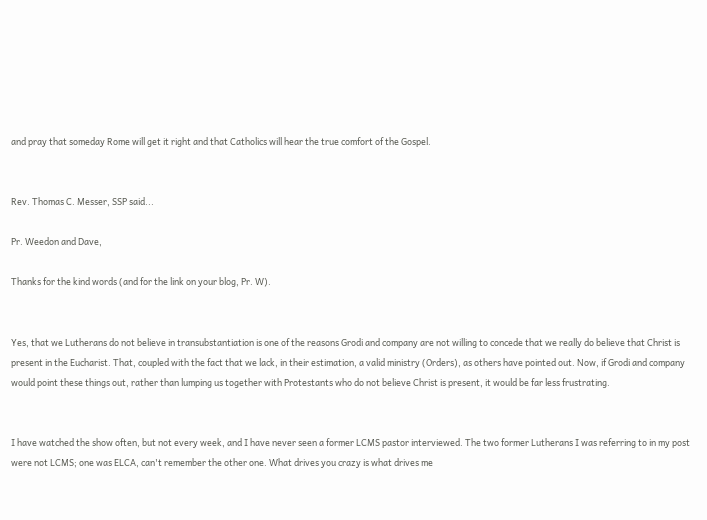and pray that someday Rome will get it right and that Catholics will hear the true comfort of the Gospel.


Rev. Thomas C. Messer, SSP said...

Pr. Weedon and Dave,

Thanks for the kind words (and for the link on your blog, Pr. W).


Yes, that we Lutherans do not believe in transubstantiation is one of the reasons Grodi and company are not willing to concede that we really do believe that Christ is present in the Eucharist. That, coupled with the fact that we lack, in their estimation, a valid ministry (Orders), as others have pointed out. Now, if Grodi and company would point these things out, rather than lumping us together with Protestants who do not believe Christ is present, it would be far less frustrating.


I have watched the show often, but not every week, and I have never seen a former LCMS pastor interviewed. The two former Lutherans I was referring to in my post were not LCMS; one was ELCA, can't remember the other one. What drives you crazy is what drives me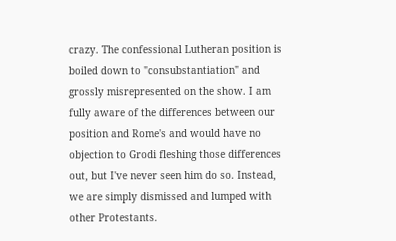crazy. The confessional Lutheran position is boiled down to "consubstantiation" and grossly misrepresented on the show. I am fully aware of the differences between our position and Rome's and would have no objection to Grodi fleshing those differences out, but I've never seen him do so. Instead, we are simply dismissed and lumped with other Protestants.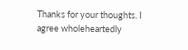Thanks for your thoughts. I agree wholeheartedly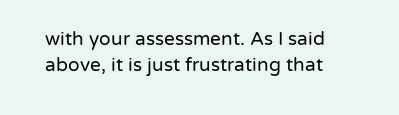with your assessment. As I said above, it is just frustrating that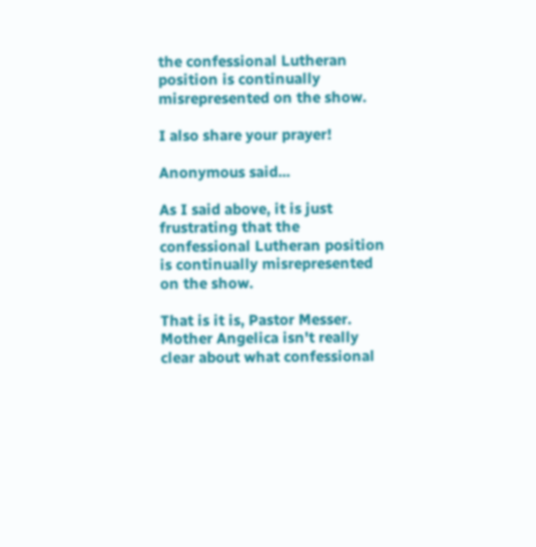the confessional Lutheran position is continually misrepresented on the show.

I also share your prayer!

Anonymous said...

As I said above, it is just frustrating that the confessional Lutheran position is continually misrepresented on the show.

That is it is, Pastor Messer. Mother Angelica isn't really clear about what confessional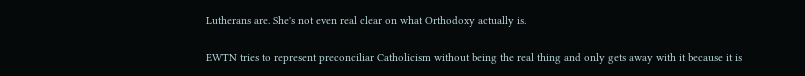Lutherans are. She's not even real clear on what Orthodoxy actually is.

EWTN tries to represent preconciliar Catholicism without being the real thing and only gets away with it because it is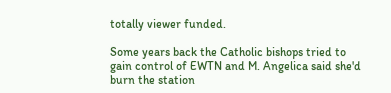totally viewer funded.

Some years back the Catholic bishops tried to gain control of EWTN and M. Angelica said she'd burn the station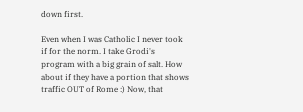down first.

Even when I was Catholic I never took if for the norm. I take Grodi's program with a big grain of salt. How about if they have a portion that shows traffic OUT of Rome :) Now, that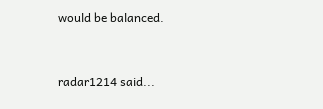would be balanced.


radar1214 said...